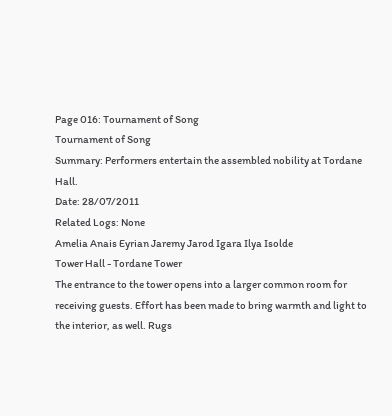Page 016: Tournament of Song
Tournament of Song
Summary: Performers entertain the assembled nobility at Tordane Hall.
Date: 28/07/2011
Related Logs: None
Amelia Anais Eyrian Jaremy Jarod Igara Ilya Isolde
Tower Hall - Tordane Tower
The entrance to the tower opens into a larger common room for receiving guests. Effort has been made to bring warmth and light to the interior, as well. Rugs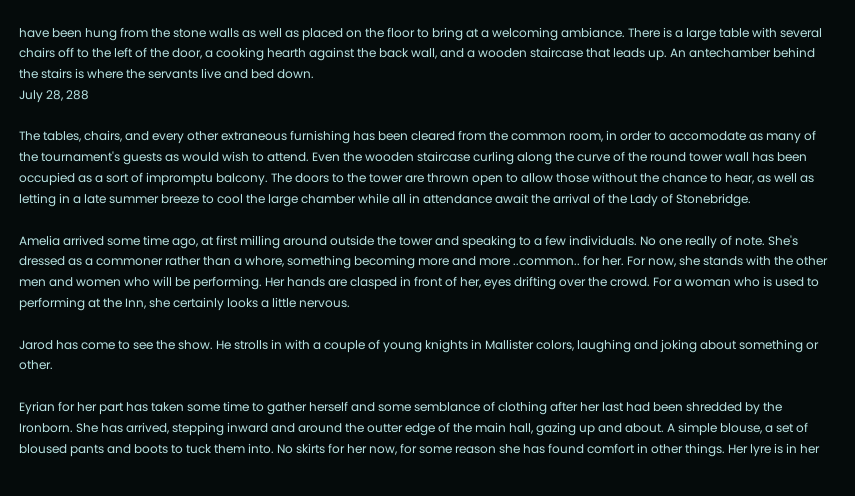have been hung from the stone walls as well as placed on the floor to bring at a welcoming ambiance. There is a large table with several chairs off to the left of the door, a cooking hearth against the back wall, and a wooden staircase that leads up. An antechamber behind the stairs is where the servants live and bed down.
July 28, 288

The tables, chairs, and every other extraneous furnishing has been cleared from the common room, in order to accomodate as many of the tournament's guests as would wish to attend. Even the wooden staircase curling along the curve of the round tower wall has been occupied as a sort of impromptu balcony. The doors to the tower are thrown open to allow those without the chance to hear, as well as letting in a late summer breeze to cool the large chamber while all in attendance await the arrival of the Lady of Stonebridge.

Amelia arrived some time ago, at first milling around outside the tower and speaking to a few individuals. No one really of note. She's dressed as a commoner rather than a whore, something becoming more and more ..common.. for her. For now, she stands with the other men and women who will be performing. Her hands are clasped in front of her, eyes drifting over the crowd. For a woman who is used to performing at the Inn, she certainly looks a little nervous.

Jarod has come to see the show. He strolls in with a couple of young knights in Mallister colors, laughing and joking about something or other.

Eyrian for her part has taken some time to gather herself and some semblance of clothing after her last had been shredded by the Ironborn. She has arrived, stepping inward and around the outter edge of the main hall, gazing up and about. A simple blouse, a set of bloused pants and boots to tuck them into. No skirts for her now, for some reason she has found comfort in other things. Her lyre is in her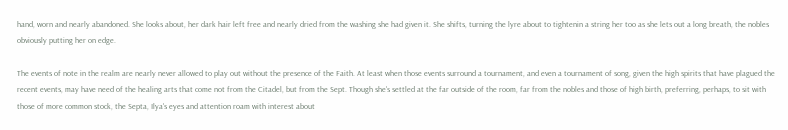hand, worn and nearly abandoned. She looks about, her dark hair left free and nearly dried from the washing she had given it. She shifts, turning the lyre about to tightenin a string her too as she lets out a long breath, the nobles obviously putting her on edge.

The events of note in the realm are nearly never allowed to play out without the presence of the Faith. At least when those events surround a tournament, and even a tournament of song, given the high spirits that have plagued the recent events, may have need of the healing arts that come not from the Citadel, but from the Sept. Though she's settled at the far outside of the room, far from the nobles and those of high birth, preferring, perhaps, to sit with those of more common stock, the Septa, Ilya's eyes and attention roam with interest about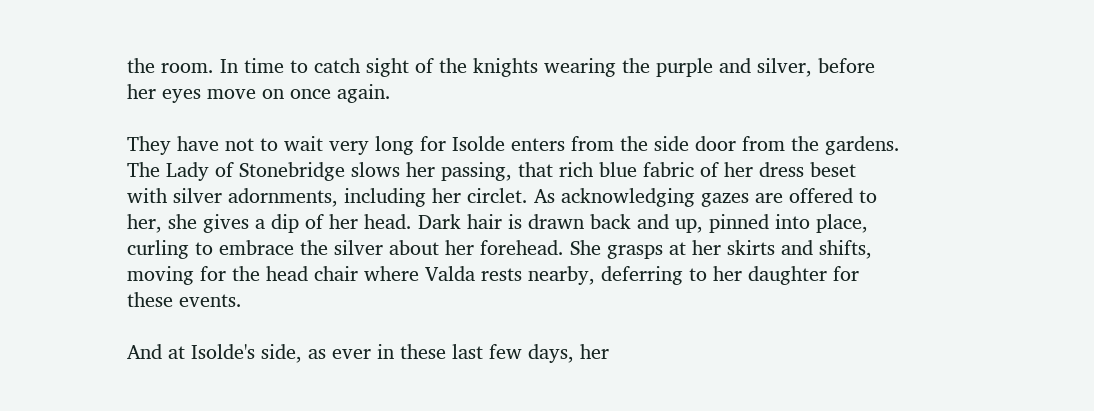the room. In time to catch sight of the knights wearing the purple and silver, before her eyes move on once again.

They have not to wait very long for Isolde enters from the side door from the gardens. The Lady of Stonebridge slows her passing, that rich blue fabric of her dress beset with silver adornments, including her circlet. As acknowledging gazes are offered to her, she gives a dip of her head. Dark hair is drawn back and up, pinned into place, curling to embrace the silver about her forehead. She grasps at her skirts and shifts, moving for the head chair where Valda rests nearby, deferring to her daughter for these events.

And at Isolde's side, as ever in these last few days, her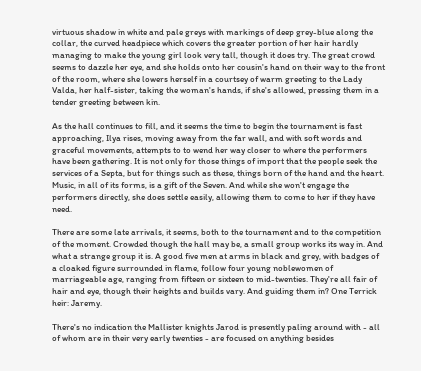virtuous shadow in white and pale greys with markings of deep grey-blue along the collar, the curved headpiece which covers the greater portion of her hair hardly managing to make the young girl look very tall, though it does try. The great crowd seems to dazzle her eye, and she holds onto her cousin's hand on their way to the front of the room, where she lowers herself in a courtsey of warm greeting to the Lady Valda, her half-sister, taking the woman's hands, if she's allowed, pressing them in a tender greeting between kin.

As the hall continues to fill, and it seems the time to begin the tournament is fast approaching, Ilya rises, moving away from the far wall, and with soft words and graceful movements, attempts to to wend her way closer to where the performers have been gathering. It is not only for those things of import that the people seek the services of a Septa, but for things such as these, things born of the hand and the heart. Music, in all of its forms, is a gift of the Seven. And while she won't engage the performers directly, she does settle easily, allowing them to come to her if they have need.

There are some late arrivals, it seems, both to the tournament and to the competition of the moment. Crowded though the hall may be, a small group works its way in. And what a strange group it is. A good five men at arms in black and grey, with badges of a cloaked figure surrounded in flame, follow four young noblewomen of marriageable age, ranging from fifteen or sixteen to mid-twenties. They're all fair of hair and eye, though their heights and builds vary. And guiding them in? One Terrick heir: Jaremy.

There's no indication the Mallister knights Jarod is presently paling around with - all of whom are in their very early twenties - are focused on anything besides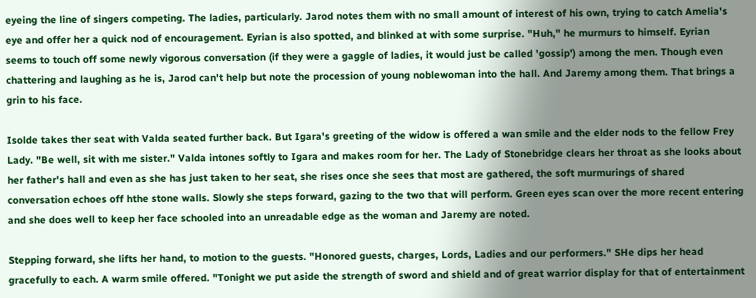eyeing the line of singers competing. The ladies, particularly. Jarod notes them with no small amount of interest of his own, trying to catch Amelia's eye and offer her a quick nod of encouragement. Eyrian is also spotted, and blinked at with some surprise. "Huh," he murmurs to himself. Eyrian seems to touch off some newly vigorous conversation (if they were a gaggle of ladies, it would just be called 'gossip') among the men. Though even chattering and laughing as he is, Jarod can't help but note the procession of young noblewoman into the hall. And Jaremy among them. That brings a grin to his face.

Isolde takes ther seat with Valda seated further back. But Igara's greeting of the widow is offered a wan smile and the elder nods to the fellow Frey Lady. "Be well, sit with me sister." Valda intones softly to Igara and makes room for her. The Lady of Stonebridge clears her throat as she looks about her father's hall and even as she has just taken to her seat, she rises once she sees that most are gathered, the soft murmurings of shared conversation echoes off hthe stone walls. Slowly she steps forward, gazing to the two that will perform. Green eyes scan over the more recent entering and she does well to keep her face schooled into an unreadable edge as the woman and Jaremy are noted.

Stepping forward, she lifts her hand, to motion to the guests. "Honored guests, charges, Lords, Ladies and our performers." SHe dips her head gracefully to each. A warm smile offered. "Tonight we put aside the strength of sword and shield and of great warrior display for that of entertainment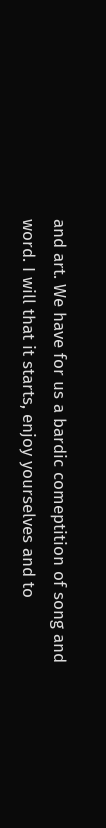and art. We have for us a bardic comeptition of song and word. I will that it starts, enjoy yourselves and to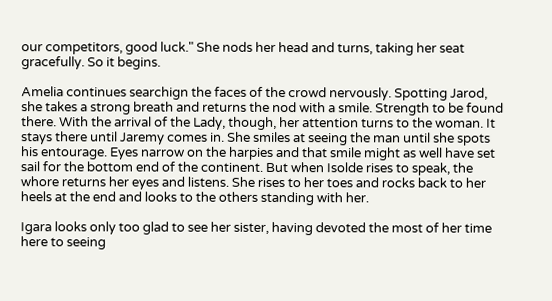our competitors, good luck." She nods her head and turns, taking her seat gracefully. So it begins.

Amelia continues searchign the faces of the crowd nervously. Spotting Jarod, she takes a strong breath and returns the nod with a smile. Strength to be found there. With the arrival of the Lady, though, her attention turns to the woman. It stays there until Jaremy comes in. She smiles at seeing the man until she spots his entourage. Eyes narrow on the harpies and that smile might as well have set sail for the bottom end of the continent. But when Isolde rises to speak, the whore returns her eyes and listens. She rises to her toes and rocks back to her heels at the end and looks to the others standing with her.

Igara looks only too glad to see her sister, having devoted the most of her time here to seeing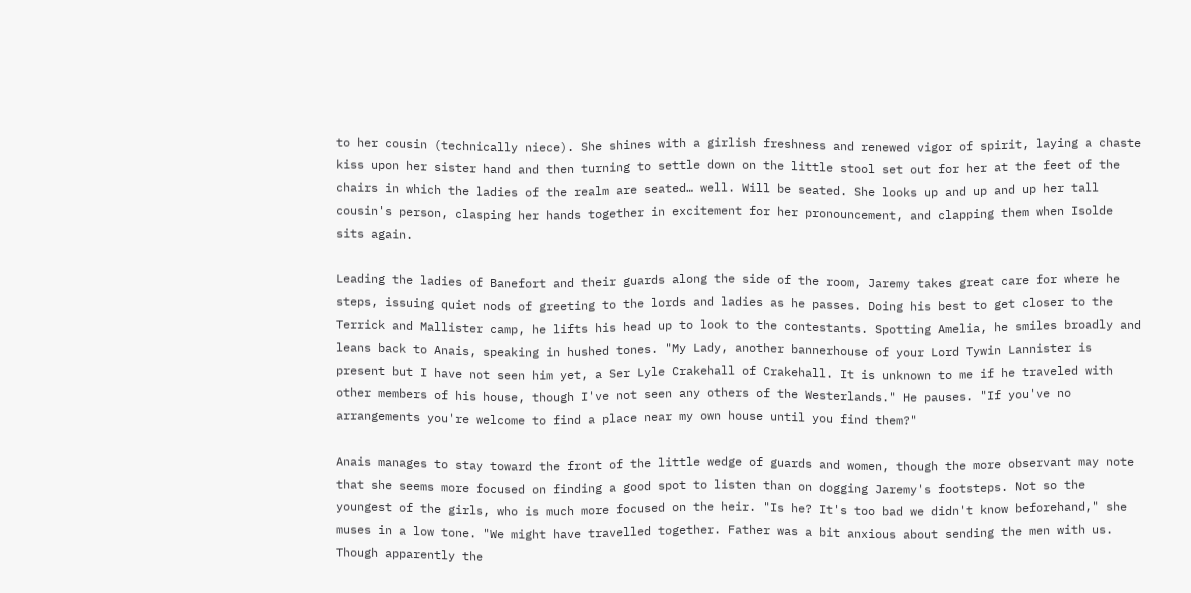to her cousin (technically niece). She shines with a girlish freshness and renewed vigor of spirit, laying a chaste kiss upon her sister hand and then turning to settle down on the little stool set out for her at the feet of the chairs in which the ladies of the realm are seated… well. Will be seated. She looks up and up and up her tall cousin's person, clasping her hands together in excitement for her pronouncement, and clapping them when Isolde sits again.

Leading the ladies of Banefort and their guards along the side of the room, Jaremy takes great care for where he steps, issuing quiet nods of greeting to the lords and ladies as he passes. Doing his best to get closer to the Terrick and Mallister camp, he lifts his head up to look to the contestants. Spotting Amelia, he smiles broadly and leans back to Anais, speaking in hushed tones. "My Lady, another bannerhouse of your Lord Tywin Lannister is present but I have not seen him yet, a Ser Lyle Crakehall of Crakehall. It is unknown to me if he traveled with other members of his house, though I've not seen any others of the Westerlands." He pauses. "If you've no arrangements you're welcome to find a place near my own house until you find them?"

Anais manages to stay toward the front of the little wedge of guards and women, though the more observant may note that she seems more focused on finding a good spot to listen than on dogging Jaremy's footsteps. Not so the youngest of the girls, who is much more focused on the heir. "Is he? It's too bad we didn't know beforehand," she muses in a low tone. "We might have travelled together. Father was a bit anxious about sending the men with us. Though apparently the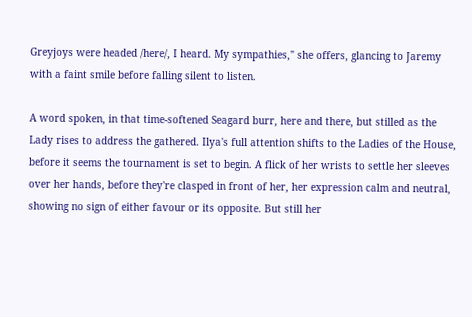Greyjoys were headed /here/, I heard. My sympathies," she offers, glancing to Jaremy with a faint smile before falling silent to listen.

A word spoken, in that time-softened Seagard burr, here and there, but stilled as the Lady rises to address the gathered. Ilya's full attention shifts to the Ladies of the House, before it seems the tournament is set to begin. A flick of her wrists to settle her sleeves over her hands, before they're clasped in front of her, her expression calm and neutral, showing no sign of either favour or its opposite. But still her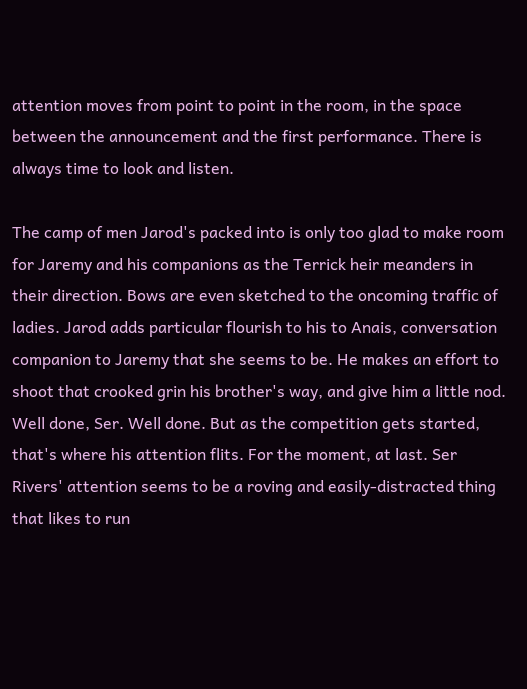attention moves from point to point in the room, in the space between the announcement and the first performance. There is always time to look and listen.

The camp of men Jarod's packed into is only too glad to make room for Jaremy and his companions as the Terrick heir meanders in their direction. Bows are even sketched to the oncoming traffic of ladies. Jarod adds particular flourish to his to Anais, conversation companion to Jaremy that she seems to be. He makes an effort to shoot that crooked grin his brother's way, and give him a little nod. Well done, Ser. Well done. But as the competition gets started, that's where his attention flits. For the moment, at last. Ser Rivers' attention seems to be a roving and easily-distracted thing that likes to run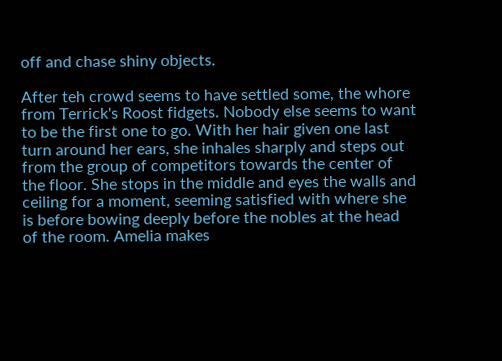off and chase shiny objects.

After teh crowd seems to have settled some, the whore from Terrick's Roost fidgets. Nobody else seems to want to be the first one to go. With her hair given one last turn around her ears, she inhales sharply and steps out from the group of competitors towards the center of the floor. She stops in the middle and eyes the walls and ceiling for a moment, seeming satisfied with where she is before bowing deeply before the nobles at the head of the room. Amelia makes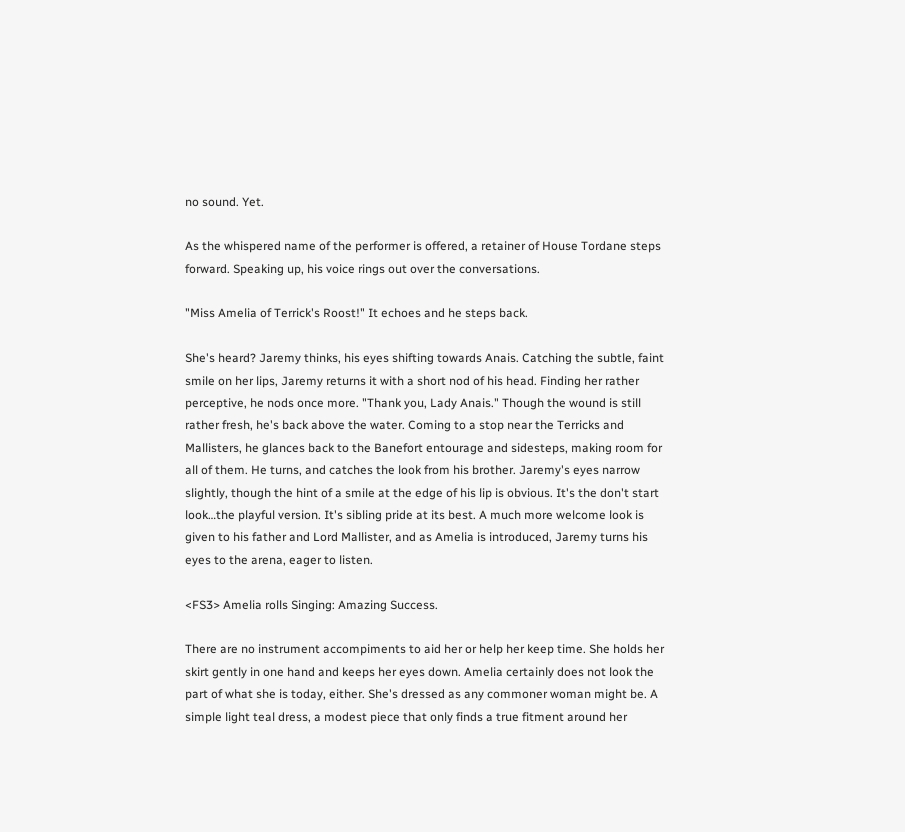no sound. Yet.

As the whispered name of the performer is offered, a retainer of House Tordane steps forward. Speaking up, his voice rings out over the conversations.

"Miss Amelia of Terrick's Roost!" It echoes and he steps back.

She's heard? Jaremy thinks, his eyes shifting towards Anais. Catching the subtle, faint smile on her lips, Jaremy returns it with a short nod of his head. Finding her rather perceptive, he nods once more. "Thank you, Lady Anais." Though the wound is still rather fresh, he's back above the water. Coming to a stop near the Terricks and Mallisters, he glances back to the Banefort entourage and sidesteps, making room for all of them. He turns, and catches the look from his brother. Jaremy's eyes narrow slightly, though the hint of a smile at the edge of his lip is obvious. It's the don't start look…the playful version. It's sibling pride at its best. A much more welcome look is given to his father and Lord Mallister, and as Amelia is introduced, Jaremy turns his eyes to the arena, eager to listen.

<FS3> Amelia rolls Singing: Amazing Success.

There are no instrument accompiments to aid her or help her keep time. She holds her skirt gently in one hand and keeps her eyes down. Amelia certainly does not look the part of what she is today, either. She's dressed as any commoner woman might be. A simple light teal dress, a modest piece that only finds a true fitment around her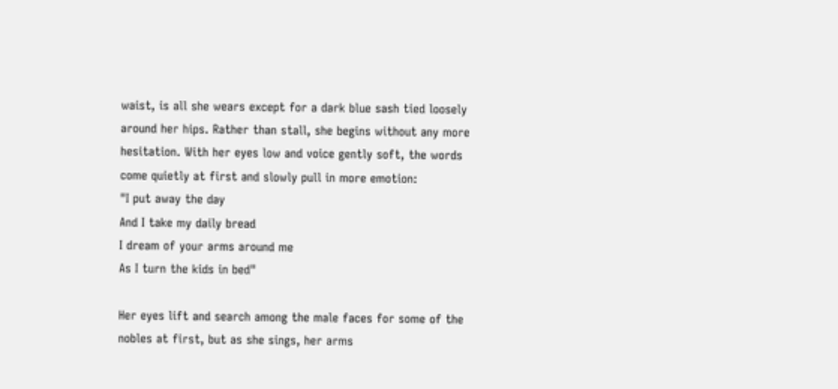waist, is all she wears except for a dark blue sash tied loosely around her hips. Rather than stall, she begins without any more hesitation. With her eyes low and voice gently soft, the words come quietly at first and slowly pull in more emotion:
"I put away the day
And I take my daily bread
I dream of your arms around me
As I turn the kids in bed"

Her eyes lift and search among the male faces for some of the nobles at first, but as she sings, her arms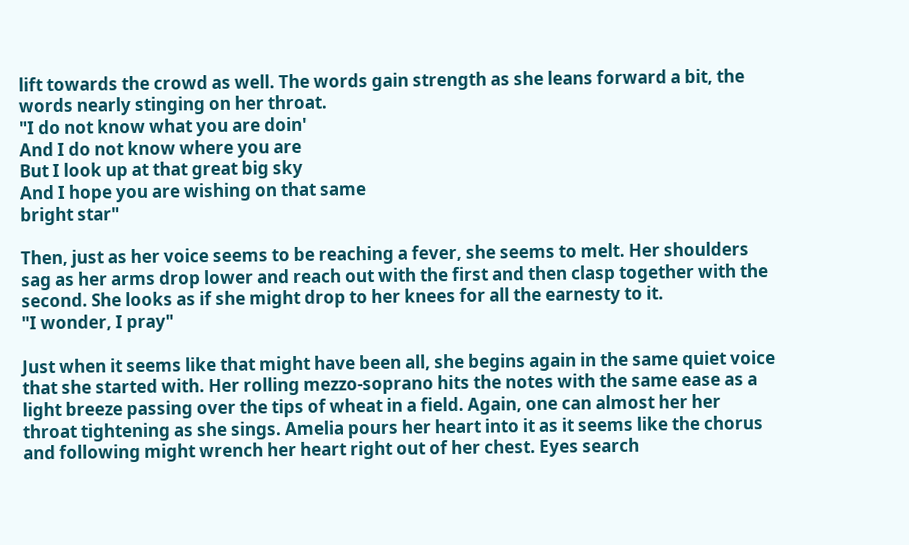lift towards the crowd as well. The words gain strength as she leans forward a bit, the words nearly stinging on her throat.
"I do not know what you are doin'
And I do not know where you are
But I look up at that great big sky
And I hope you are wishing on that same
bright star"

Then, just as her voice seems to be reaching a fever, she seems to melt. Her shoulders sag as her arms drop lower and reach out with the first and then clasp together with the second. She looks as if she might drop to her knees for all the earnesty to it.
"I wonder, I pray"

Just when it seems like that might have been all, she begins again in the same quiet voice that she started with. Her rolling mezzo-soprano hits the notes with the same ease as a light breeze passing over the tips of wheat in a field. Again, one can almost her her throat tightening as she sings. Amelia pours her heart into it as it seems like the chorus and following might wrench her heart right out of her chest. Eyes search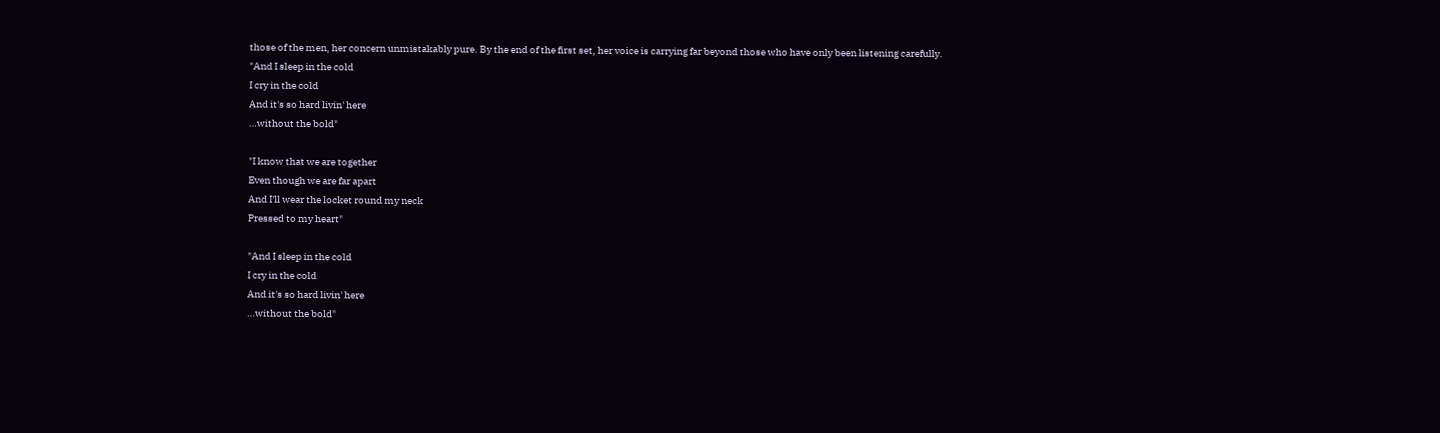those of the men, her concern unmistakably pure. By the end of the first set, her voice is carrying far beyond those who have only been listening carefully.
"And I sleep in the cold
I cry in the cold
And it's so hard livin' here
…without the bold"

"I know that we are together
Even though we are far apart
And I'll wear the locket round my neck
Pressed to my heart"

"And I sleep in the cold
I cry in the cold
And it's so hard livin' here
…without the bold"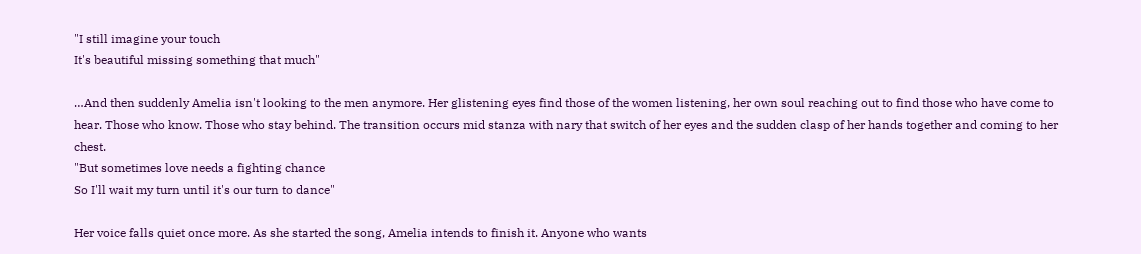"I still imagine your touch
It's beautiful missing something that much"

…And then suddenly Amelia isn't looking to the men anymore. Her glistening eyes find those of the women listening, her own soul reaching out to find those who have come to hear. Those who know. Those who stay behind. The transition occurs mid stanza with nary that switch of her eyes and the sudden clasp of her hands together and coming to her chest.
"But sometimes love needs a fighting chance
So I'll wait my turn until it's our turn to dance"

Her voice falls quiet once more. As she started the song, Amelia intends to finish it. Anyone who wants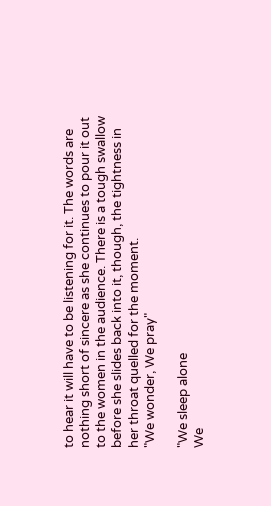to hear it will have to be listening for it. The words are nothing short of sincere as she continues to pour it out to the women in the audience. There is a tough swallow before she slides back into it, though, the tightness in her throat quelled for the moment.
"We wonder, We pray"

"We sleep alone
We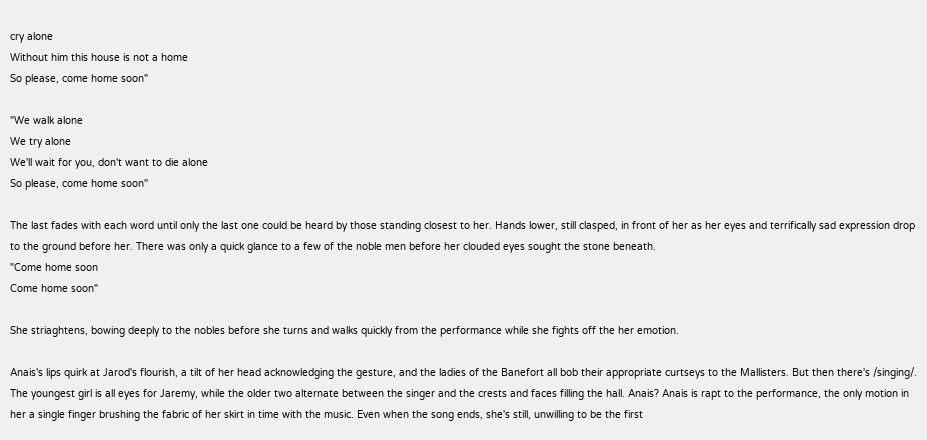cry alone
Without him this house is not a home
So please, come home soon"

"We walk alone
We try alone
We'll wait for you, don't want to die alone
So please, come home soon"

The last fades with each word until only the last one could be heard by those standing closest to her. Hands lower, still clasped, in front of her as her eyes and terrifically sad expression drop to the ground before her. There was only a quick glance to a few of the noble men before her clouded eyes sought the stone beneath.
"Come home soon
Come home soon"

She striaghtens, bowing deeply to the nobles before she turns and walks quickly from the performance while she fights off the her emotion.

Anais's lips quirk at Jarod's flourish, a tilt of her head acknowledging the gesture, and the ladies of the Banefort all bob their appropriate curtseys to the Mallisters. But then there's /singing/. The youngest girl is all eyes for Jaremy, while the older two alternate between the singer and the crests and faces filling the hall. Anais? Anais is rapt to the performance, the only motion in her a single finger brushing the fabric of her skirt in time with the music. Even when the song ends, she's still, unwilling to be the first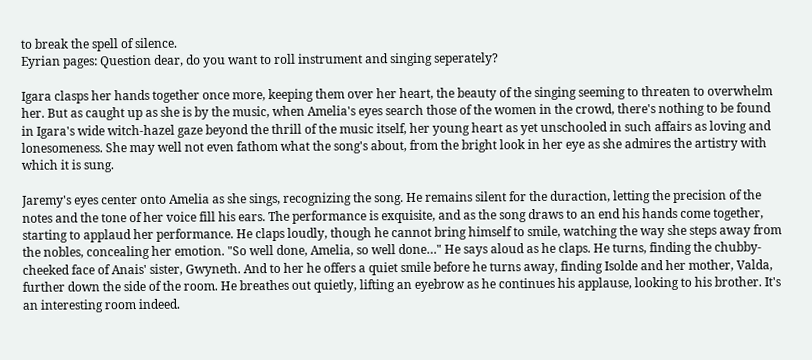to break the spell of silence.
Eyrian pages: Question dear, do you want to roll instrument and singing seperately?

Igara clasps her hands together once more, keeping them over her heart, the beauty of the singing seeming to threaten to overwhelm her. But as caught up as she is by the music, when Amelia's eyes search those of the women in the crowd, there's nothing to be found in Igara's wide witch-hazel gaze beyond the thrill of the music itself, her young heart as yet unschooled in such affairs as loving and lonesomeness. She may well not even fathom what the song's about, from the bright look in her eye as she admires the artistry with which it is sung.

Jaremy's eyes center onto Amelia as she sings, recognizing the song. He remains silent for the duraction, letting the precision of the notes and the tone of her voice fill his ears. The performance is exquisite, and as the song draws to an end his hands come together, starting to applaud her performance. He claps loudly, though he cannot bring himself to smile, watching the way she steps away from the nobles, concealing her emotion. "So well done, Amelia, so well done…" He says aloud as he claps. He turns, finding the chubby-cheeked face of Anais' sister, Gwyneth. And to her he offers a quiet smile before he turns away, finding Isolde and her mother, Valda, further down the side of the room. He breathes out quietly, lifting an eyebrow as he continues his applause, looking to his brother. It's an interesting room indeed.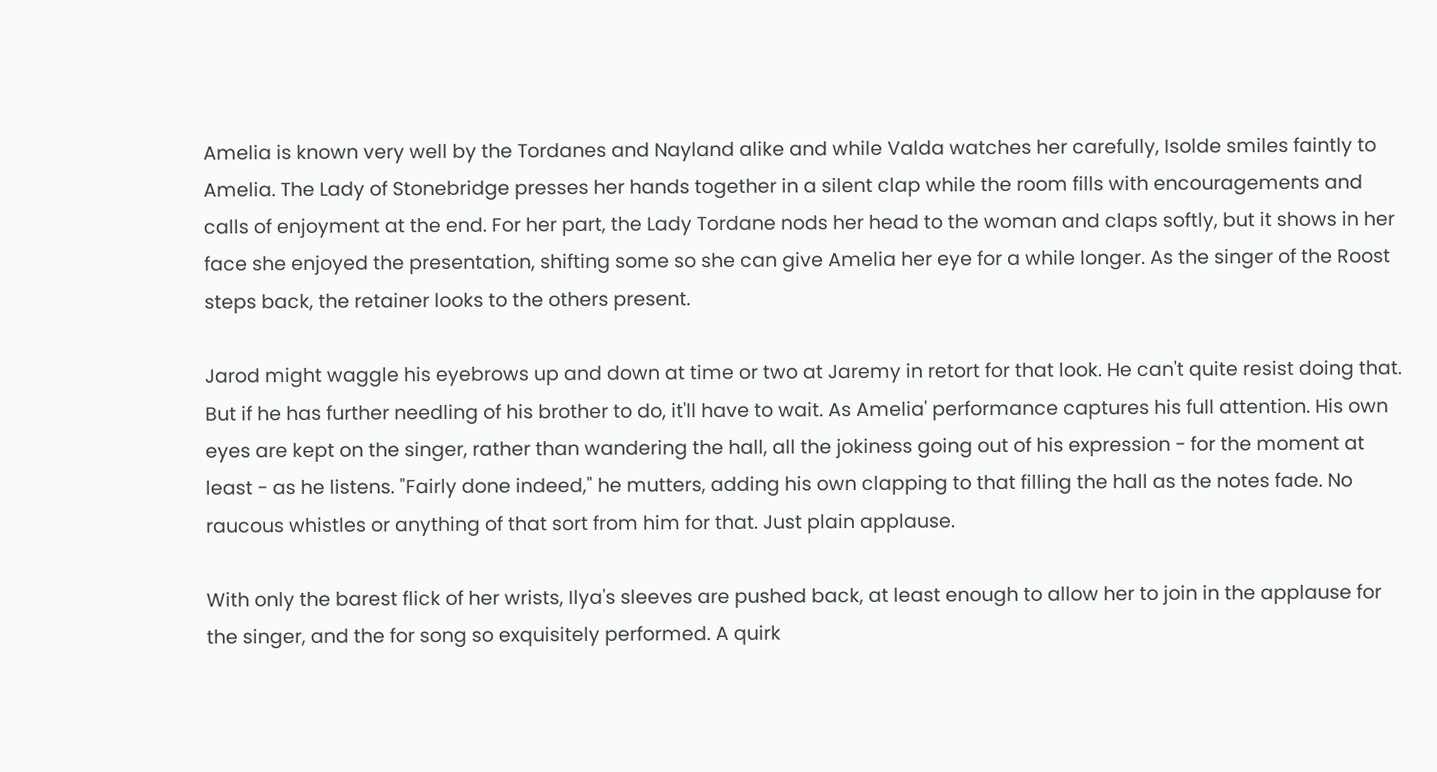Amelia is known very well by the Tordanes and Nayland alike and while Valda watches her carefully, Isolde smiles faintly to Amelia. The Lady of Stonebridge presses her hands together in a silent clap while the room fills with encouragements and calls of enjoyment at the end. For her part, the Lady Tordane nods her head to the woman and claps softly, but it shows in her face she enjoyed the presentation, shifting some so she can give Amelia her eye for a while longer. As the singer of the Roost steps back, the retainer looks to the others present.

Jarod might waggle his eyebrows up and down at time or two at Jaremy in retort for that look. He can't quite resist doing that. But if he has further needling of his brother to do, it'll have to wait. As Amelia' performance captures his full attention. His own eyes are kept on the singer, rather than wandering the hall, all the jokiness going out of his expression - for the moment at least - as he listens. "Fairly done indeed," he mutters, adding his own clapping to that filling the hall as the notes fade. No raucous whistles or anything of that sort from him for that. Just plain applause.

With only the barest flick of her wrists, Ilya's sleeves are pushed back, at least enough to allow her to join in the applause for the singer, and the for song so exquisitely performed. A quirk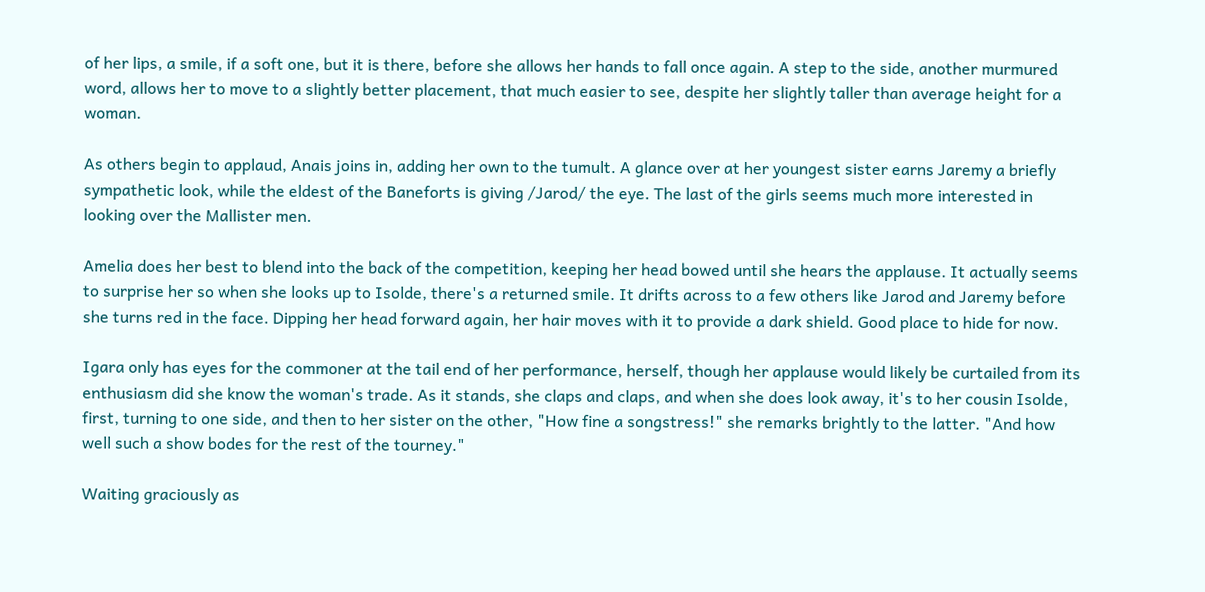of her lips, a smile, if a soft one, but it is there, before she allows her hands to fall once again. A step to the side, another murmured word, allows her to move to a slightly better placement, that much easier to see, despite her slightly taller than average height for a woman.

As others begin to applaud, Anais joins in, adding her own to the tumult. A glance over at her youngest sister earns Jaremy a briefly sympathetic look, while the eldest of the Baneforts is giving /Jarod/ the eye. The last of the girls seems much more interested in looking over the Mallister men.

Amelia does her best to blend into the back of the competition, keeping her head bowed until she hears the applause. It actually seems to surprise her so when she looks up to Isolde, there's a returned smile. It drifts across to a few others like Jarod and Jaremy before she turns red in the face. Dipping her head forward again, her hair moves with it to provide a dark shield. Good place to hide for now.

Igara only has eyes for the commoner at the tail end of her performance, herself, though her applause would likely be curtailed from its enthusiasm did she know the woman's trade. As it stands, she claps and claps, and when she does look away, it's to her cousin Isolde, first, turning to one side, and then to her sister on the other, "How fine a songstress!" she remarks brightly to the latter. "And how well such a show bodes for the rest of the tourney."

Waiting graciously as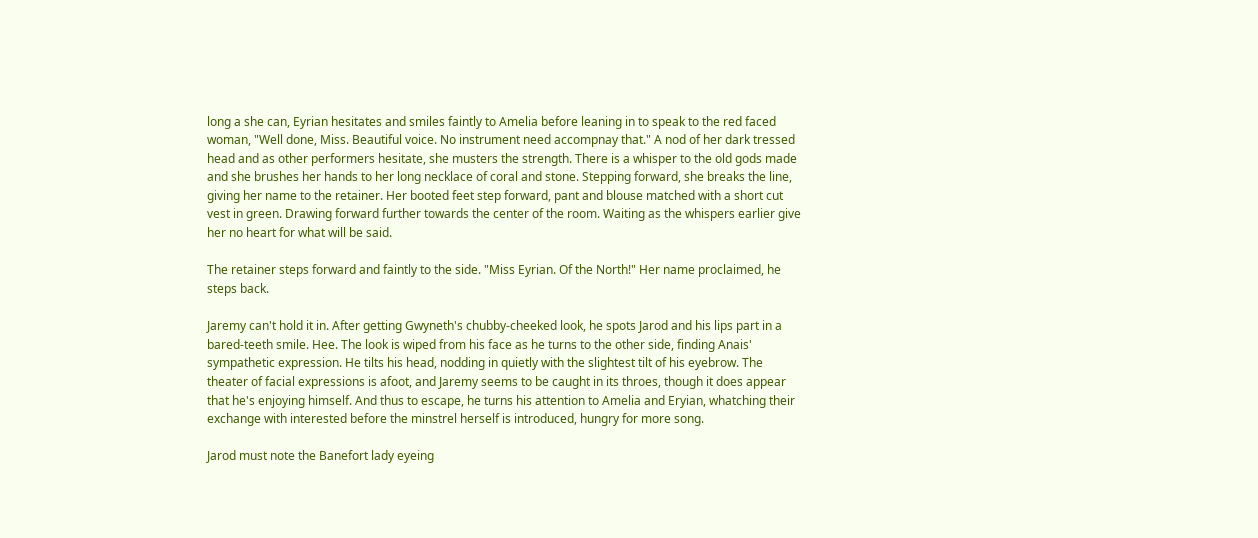long a she can, Eyrian hesitates and smiles faintly to Amelia before leaning in to speak to the red faced woman, "Well done, Miss. Beautiful voice. No instrument need accompnay that." A nod of her dark tressed head and as other performers hesitate, she musters the strength. There is a whisper to the old gods made and she brushes her hands to her long necklace of coral and stone. Stepping forward, she breaks the line, giving her name to the retainer. Her booted feet step forward, pant and blouse matched with a short cut vest in green. Drawing forward further towards the center of the room. Waiting as the whispers earlier give her no heart for what will be said.

The retainer steps forward and faintly to the side. "Miss Eyrian. Of the North!" Her name proclaimed, he steps back.

Jaremy can't hold it in. After getting Gwyneth's chubby-cheeked look, he spots Jarod and his lips part in a bared-teeth smile. Hee. The look is wiped from his face as he turns to the other side, finding Anais' sympathetic expression. He tilts his head, nodding in quietly with the slightest tilt of his eyebrow. The theater of facial expressions is afoot, and Jaremy seems to be caught in its throes, though it does appear that he's enjoying himself. And thus to escape, he turns his attention to Amelia and Eryian, whatching their exchange with interested before the minstrel herself is introduced, hungry for more song.

Jarod must note the Banefort lady eyeing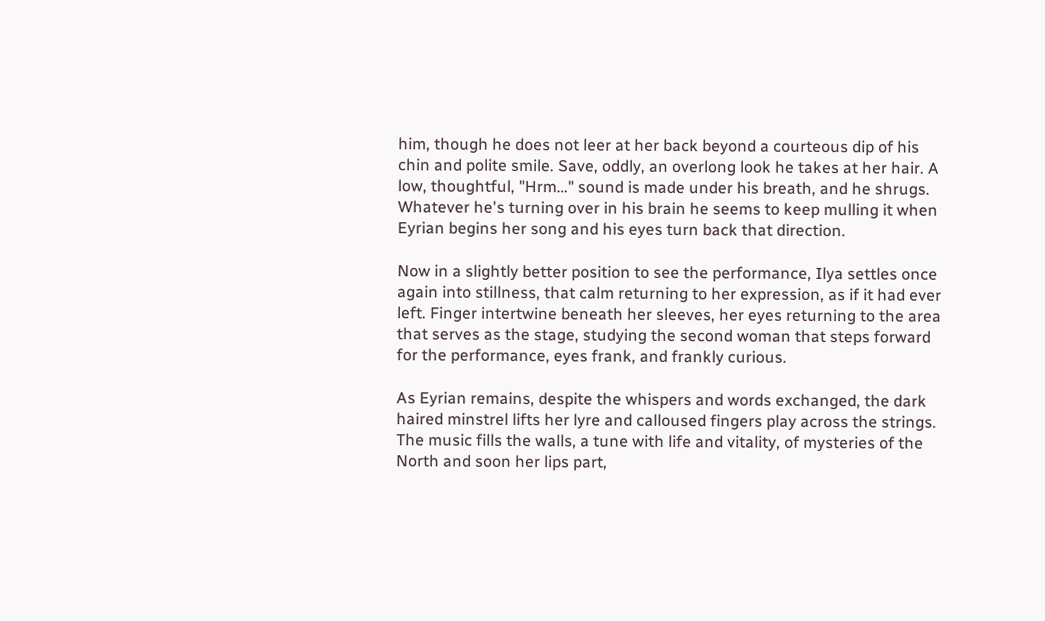him, though he does not leer at her back beyond a courteous dip of his chin and polite smile. Save, oddly, an overlong look he takes at her hair. A low, thoughtful, "Hrm…" sound is made under his breath, and he shrugs. Whatever he's turning over in his brain he seems to keep mulling it when Eyrian begins her song and his eyes turn back that direction.

Now in a slightly better position to see the performance, Ilya settles once again into stillness, that calm returning to her expression, as if it had ever left. Finger intertwine beneath her sleeves, her eyes returning to the area that serves as the stage, studying the second woman that steps forward for the performance, eyes frank, and frankly curious.

As Eyrian remains, despite the whispers and words exchanged, the dark haired minstrel lifts her lyre and calloused fingers play across the strings. The music fills the walls, a tune with life and vitality, of mysteries of the North and soon her lips part,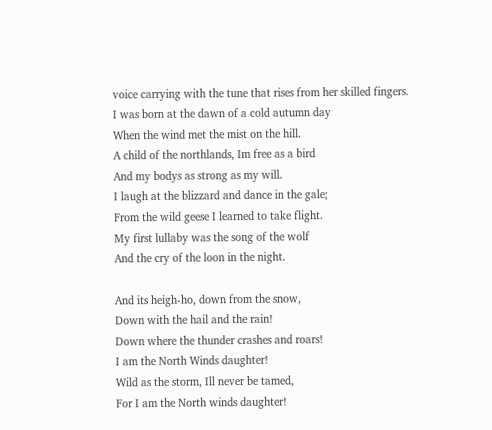voice carrying with the tune that rises from her skilled fingers.
I was born at the dawn of a cold autumn day
When the wind met the mist on the hill.
A child of the northlands, Im free as a bird
And my bodys as strong as my will.
I laugh at the blizzard and dance in the gale;
From the wild geese I learned to take flight.
My first lullaby was the song of the wolf
And the cry of the loon in the night.

And its heigh-ho, down from the snow,
Down with the hail and the rain!
Down where the thunder crashes and roars!
I am the North Winds daughter!
Wild as the storm, Ill never be tamed,
For I am the North winds daughter!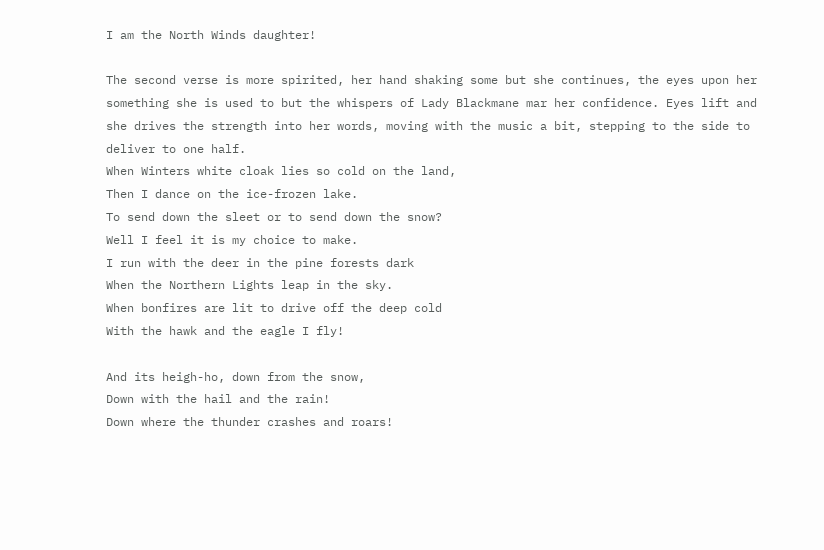I am the North Winds daughter!

The second verse is more spirited, her hand shaking some but she continues, the eyes upon her something she is used to but the whispers of Lady Blackmane mar her confidence. Eyes lift and she drives the strength into her words, moving with the music a bit, stepping to the side to deliver to one half.
When Winters white cloak lies so cold on the land,
Then I dance on the ice-frozen lake.
To send down the sleet or to send down the snow?
Well I feel it is my choice to make.
I run with the deer in the pine forests dark
When the Northern Lights leap in the sky.
When bonfires are lit to drive off the deep cold
With the hawk and the eagle I fly!

And its heigh-ho, down from the snow,
Down with the hail and the rain!
Down where the thunder crashes and roars!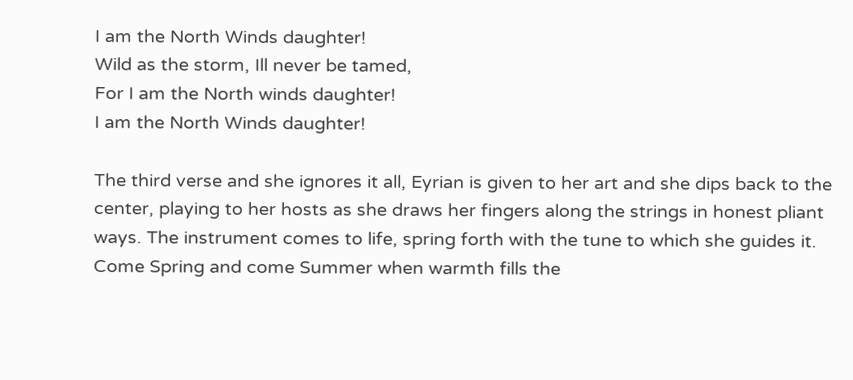I am the North Winds daughter!
Wild as the storm, Ill never be tamed,
For I am the North winds daughter!
I am the North Winds daughter!

The third verse and she ignores it all, Eyrian is given to her art and she dips back to the center, playing to her hosts as she draws her fingers along the strings in honest pliant ways. The instrument comes to life, spring forth with the tune to which she guides it.
Come Spring and come Summer when warmth fills the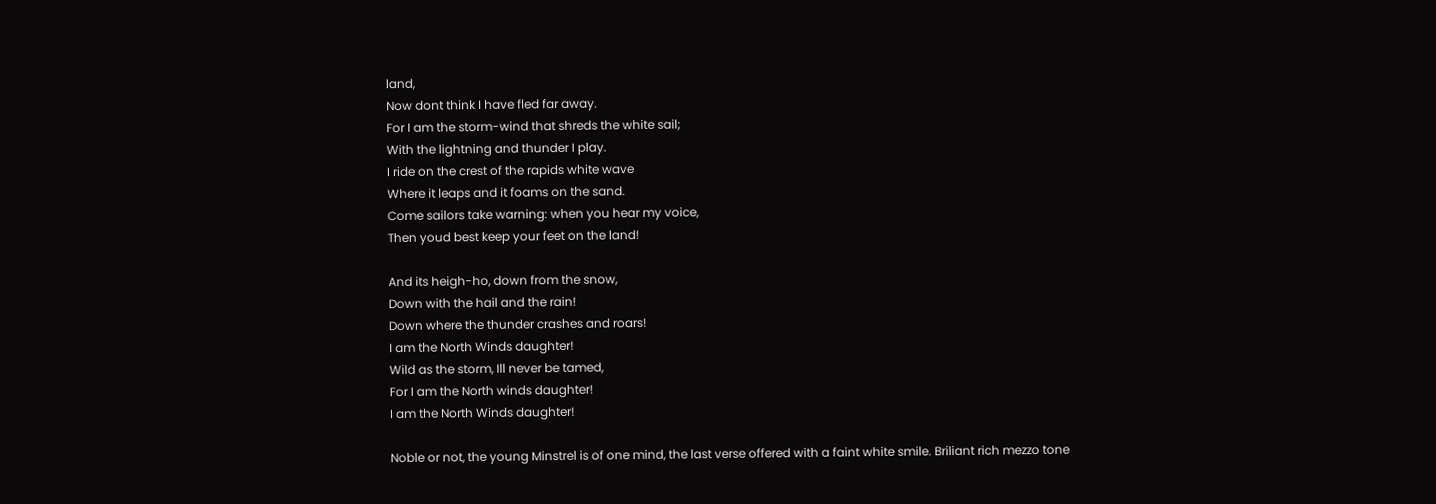land,
Now dont think I have fled far away.
For I am the storm-wind that shreds the white sail;
With the lightning and thunder I play.
I ride on the crest of the rapids white wave
Where it leaps and it foams on the sand.
Come sailors take warning: when you hear my voice,
Then youd best keep your feet on the land!

And its heigh-ho, down from the snow,
Down with the hail and the rain!
Down where the thunder crashes and roars!
I am the North Winds daughter!
Wild as the storm, Ill never be tamed,
For I am the North winds daughter!
I am the North Winds daughter!

Noble or not, the young Minstrel is of one mind, the last verse offered with a faint white smile. Briliant rich mezzo tone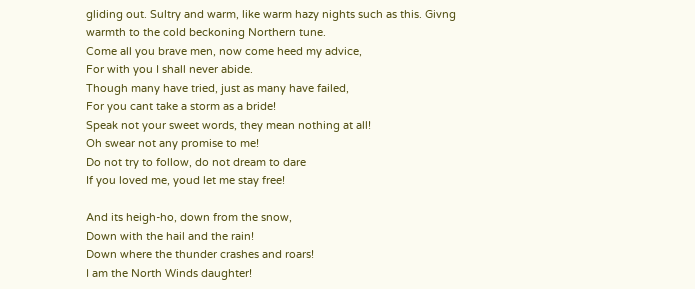gliding out. Sultry and warm, like warm hazy nights such as this. Givng warmth to the cold beckoning Northern tune.
Come all you brave men, now come heed my advice,
For with you I shall never abide.
Though many have tried, just as many have failed,
For you cant take a storm as a bride!
Speak not your sweet words, they mean nothing at all!
Oh swear not any promise to me!
Do not try to follow, do not dream to dare
If you loved me, youd let me stay free!

And its heigh-ho, down from the snow,
Down with the hail and the rain!
Down where the thunder crashes and roars!
I am the North Winds daughter!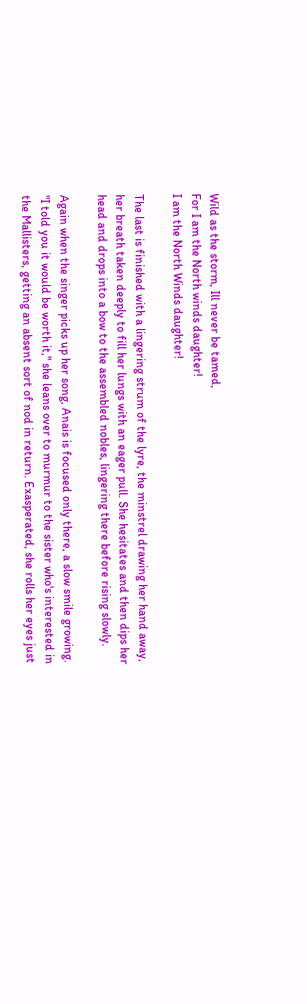Wild as the storm, Ill never be tamed,
For I am the North winds daughter!
I am the North Winds daughter!

The last is finished with a lingering strum of the lyre, the minstrel drawing her hand away, her breath taken deeply to fill her lungs with an eager pull. She hesitates and then dips her head and drops into a bow to the assembled nobles, lingering there before rising slowly.

Again when the singer picks up her song, Anais is focused only there, a slow smile growing. "I told you it would be worth it," she leans over to murmur to the sister who's interested in the Mallisters, getting an absent sort of nod in return. Exasperated, she rolls her eyes just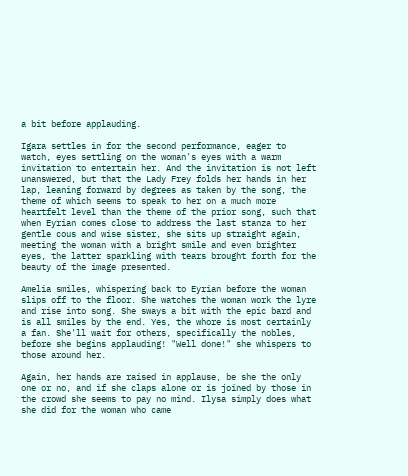a bit before applauding.

Igara settles in for the second performance, eager to watch, eyes settling on the woman's eyes with a warm invitation to entertain her. And the invitation is not left unanswered, but that the Lady Frey folds her hands in her lap, leaning forward by degrees as taken by the song, the theme of which seems to speak to her on a much more heartfelt level than the theme of the prior song, such that when Eyrian comes close to address the last stanza to her gentle cous and wise sister, she sits up straight again, meeting the woman with a bright smile and even brighter eyes, the latter sparkling with tears brought forth for the beauty of the image presented.

Amelia smiles, whispering back to Eyrian before the woman slips off to the floor. She watches the woman work the lyre and rise into song. She sways a bit with the epic bard and is all smiles by the end. Yes, the whore is most certainly a fan. She'll wait for others, specifically the nobles, before she begins applauding! "Well done!" she whispers to those around her.

Again, her hands are raised in applause, be she the only one or no, and if she claps alone or is joined by those in the crowd she seems to pay no mind. Ilysa simply does what she did for the woman who came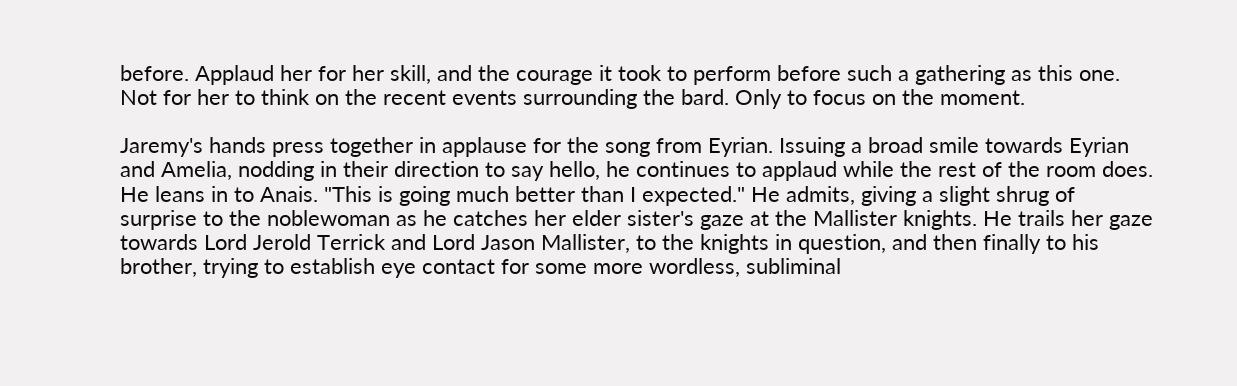before. Applaud her for her skill, and the courage it took to perform before such a gathering as this one. Not for her to think on the recent events surrounding the bard. Only to focus on the moment.

Jaremy's hands press together in applause for the song from Eyrian. Issuing a broad smile towards Eyrian and Amelia, nodding in their direction to say hello, he continues to applaud while the rest of the room does. He leans in to Anais. "This is going much better than I expected." He admits, giving a slight shrug of surprise to the noblewoman as he catches her elder sister's gaze at the Mallister knights. He trails her gaze towards Lord Jerold Terrick and Lord Jason Mallister, to the knights in question, and then finally to his brother, trying to establish eye contact for some more wordless, subliminal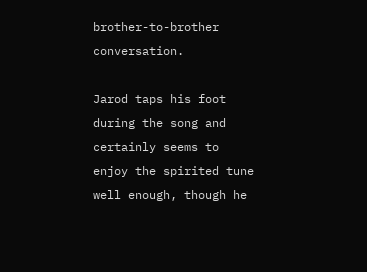brother-to-brother conversation.

Jarod taps his foot during the song and certainly seems to enjoy the spirited tune well enough, though he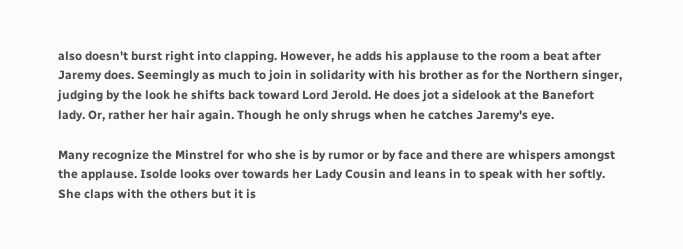also doesn't burst right into clapping. However, he adds his applause to the room a beat after Jaremy does. Seemingly as much to join in solidarity with his brother as for the Northern singer, judging by the look he shifts back toward Lord Jerold. He does jot a sidelook at the Banefort lady. Or, rather her hair again. Though he only shrugs when he catches Jaremy's eye.

Many recognize the Minstrel for who she is by rumor or by face and there are whispers amongst the applause. Isolde looks over towards her Lady Cousin and leans in to speak with her softly. She claps with the others but it is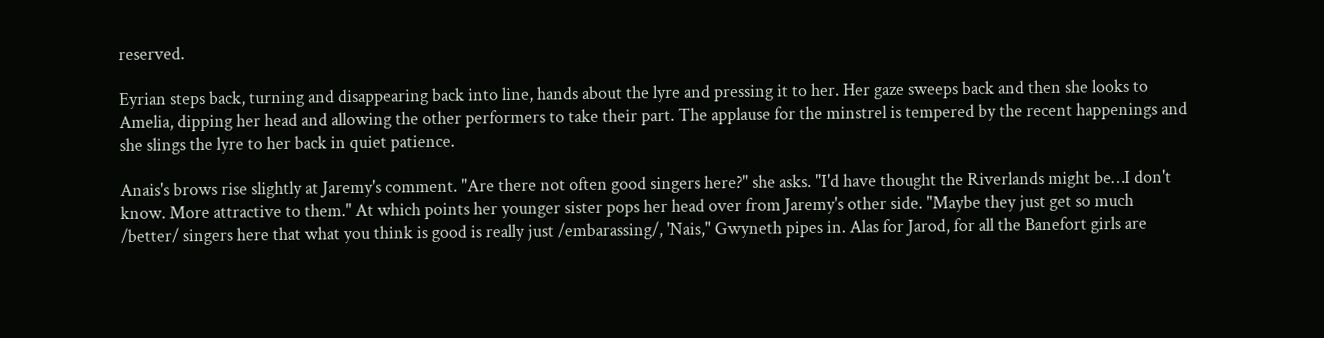reserved.

Eyrian steps back, turning and disappearing back into line, hands about the lyre and pressing it to her. Her gaze sweeps back and then she looks to Amelia, dipping her head and allowing the other performers to take their part. The applause for the minstrel is tempered by the recent happenings and she slings the lyre to her back in quiet patience.

Anais's brows rise slightly at Jaremy's comment. "Are there not often good singers here?" she asks. "I'd have thought the Riverlands might be…I don't know. More attractive to them." At which points her younger sister pops her head over from Jaremy's other side. "Maybe they just get so much /better/ singers here that what you think is good is really just /embarassing/, 'Nais," Gwyneth pipes in. Alas for Jarod, for all the Banefort girls are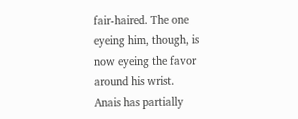fair-haired. The one eyeing him, though, is now eyeing the favor around his wrist.
Anais has partially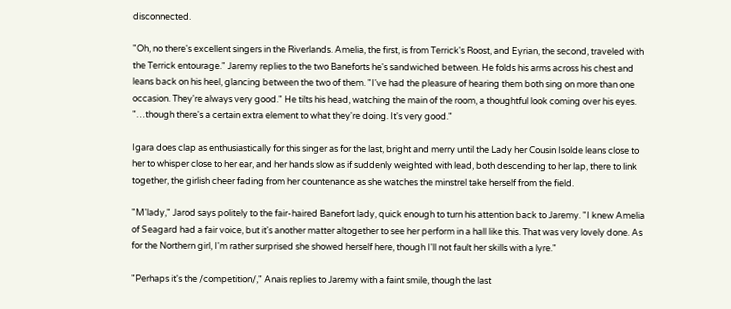disconnected.

"Oh, no there's excellent singers in the Riverlands. Amelia, the first, is from Terrick's Roost, and Eyrian, the second, traveled with the Terrick entourage." Jaremy replies to the two Baneforts he's sandwiched between. He folds his arms across his chest and leans back on his heel, glancing between the two of them. "I've had the pleasure of hearing them both sing on more than one occasion. They're always very good." He tilts his head, watching the main of the room, a thoughtful look coming over his eyes. "…though there's a certain extra element to what they're doing. It's very good."

Igara does clap as enthusiastically for this singer as for the last, bright and merry until the Lady her Cousin Isolde leans close to her to whisper close to her ear, and her hands slow as if suddenly weighted with lead, both descending to her lap, there to link together, the girlish cheer fading from her countenance as she watches the minstrel take herself from the field.

"M'lady," Jarod says politely to the fair-haired Banefort lady, quick enough to turn his attention back to Jaremy. "I knew Amelia of Seagard had a fair voice, but it's another matter altogether to see her perform in a hall like this. That was very lovely done. As for the Northern girl, I'm rather surprised she showed herself here, though I'll not fault her skills with a lyre."

"Perhaps it's the /competition/," Anais replies to Jaremy with a faint smile, though the last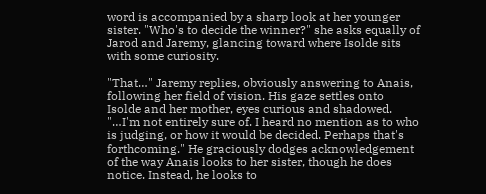word is accompanied by a sharp look at her younger sister. "Who's to decide the winner?" she asks equally of Jarod and Jaremy, glancing toward where Isolde sits with some curiosity.

"That…" Jaremy replies, obviously answering to Anais, following her field of vision. His gaze settles onto Isolde and her mother, eyes curious and shadowed. "…I'm not entirely sure of. I heard no mention as to who is judging, or how it would be decided. Perhaps that's forthcoming." He graciously dodges acknowledgement of the way Anais looks to her sister, though he does notice. Instead, he looks to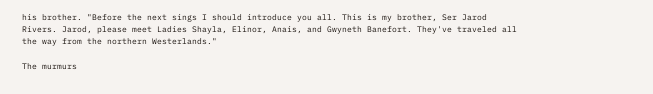his brother. "Before the next sings I should introduce you all. This is my brother, Ser Jarod Rivers. Jarod, please meet Ladies Shayla, Elinor, Anais, and Gwyneth Banefort. They've traveled all the way from the northern Westerlands."

The murmurs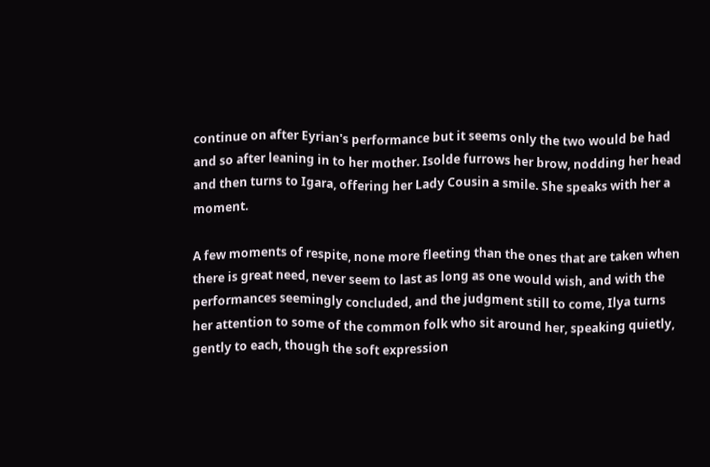continue on after Eyrian's performance but it seems only the two would be had and so after leaning in to her mother. Isolde furrows her brow, nodding her head and then turns to Igara, offering her Lady Cousin a smile. She speaks with her a moment.

A few moments of respite, none more fleeting than the ones that are taken when there is great need, never seem to last as long as one would wish, and with the performances seemingly concluded, and the judgment still to come, Ilya turns her attention to some of the common folk who sit around her, speaking quietly, gently to each, though the soft expression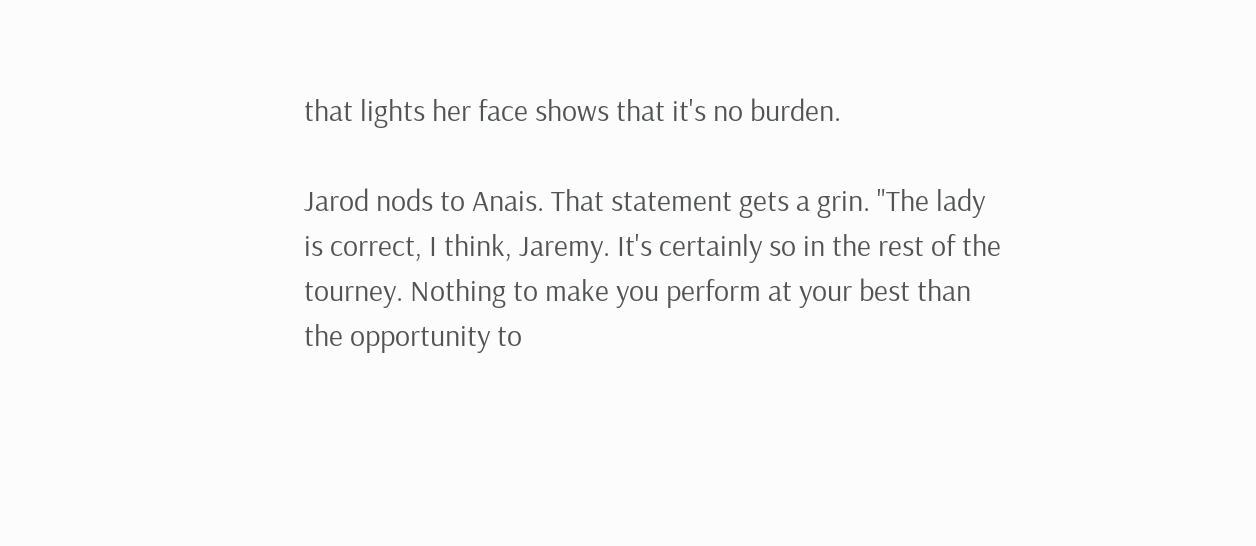that lights her face shows that it's no burden.

Jarod nods to Anais. That statement gets a grin. "The lady is correct, I think, Jaremy. It's certainly so in the rest of the tourney. Nothing to make you perform at your best than the opportunity to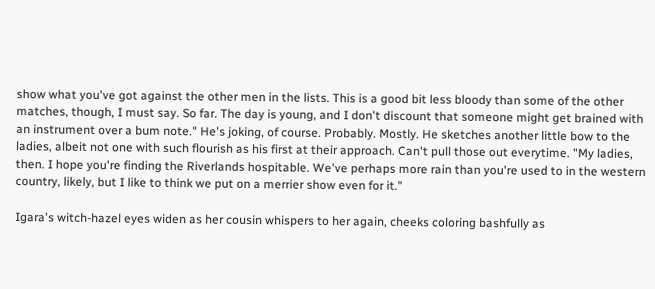show what you've got against the other men in the lists. This is a good bit less bloody than some of the other matches, though, I must say. So far. The day is young, and I don't discount that someone might get brained with an instrument over a bum note." He's joking, of course. Probably. Mostly. He sketches another little bow to the ladies, albeit not one with such flourish as his first at their approach. Can't pull those out everytime. "My ladies, then. I hope you're finding the Riverlands hospitable. We've perhaps more rain than you're used to in the western country, likely, but I like to think we put on a merrier show even for it."

Igara's witch-hazel eyes widen as her cousin whispers to her again, cheeks coloring bashfully as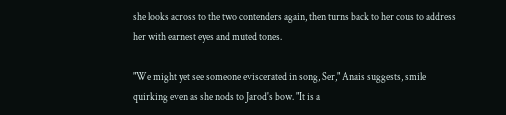she looks across to the two contenders again, then turns back to her cous to address her with earnest eyes and muted tones.

"We might yet see someone eviscerated in song, Ser," Anais suggests, smile quirking even as she nods to Jarod's bow. "It is a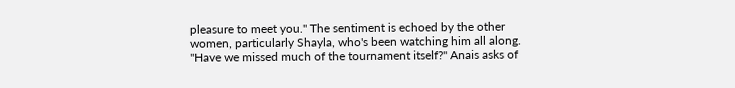pleasure to meet you." The sentiment is echoed by the other women, particularly Shayla, who's been watching him all along. "Have we missed much of the tournament itself?" Anais asks of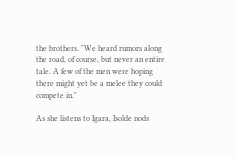the brothers. "We heard rumors along the road, of course, but never an entire tale. A few of the men were hoping there might yet be a melee they could compete in."

As she listens to Igara, Isolde nods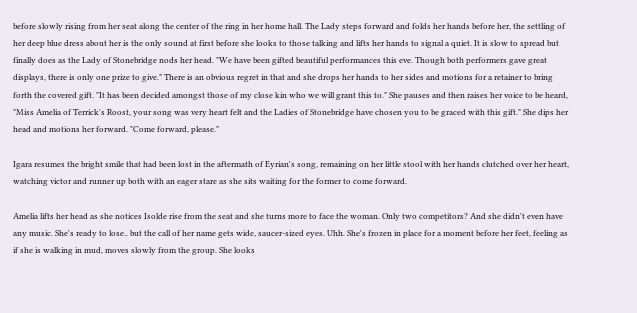before slowly rising from her seat along the center of the ring in her home hall. The Lady steps forward and folds her hands before her, the settling of her deep blue dress about her is the only sound at first before she looks to those talking and lifts her hands to signal a quiet. It is slow to spread but finally does as the Lady of Stonebridge nods her head. "We have been gifted beautiful performances this eve. Though both performers gave great displays, there is only one prize to give." There is an obvious regret in that and she drops her hands to her sides and motions for a retainer to bring forth the covered gift. "It has been decided amongst those of my close kin who we will grant this to." She pauses and then raises her voice to be heard, "Miss Amelia of Terrick's Roost, your song was very heart felt and the Ladies of Stonebridge have chosen you to be graced with this gift." She dips her head and motions her forward. "Come forward, please."

Igara resumes the bright smile that had been lost in the aftermath of Eyrian's song, remaining on her little stool with her hands clutched over her heart, watching victor and runner up both with an eager stare as she sits waiting for the former to come forward.

Amelia lifts her head as she notices Isolde rise from the seat and she turns more to face the woman. Only two competitors? And she didn't even have any music. She's ready to lose.. but the call of her name gets wide, saucer-sized eyes. Uhh. She's frozen in place for a moment before her feet, feeling as if she is walking in mud, moves slowly from the group. She looks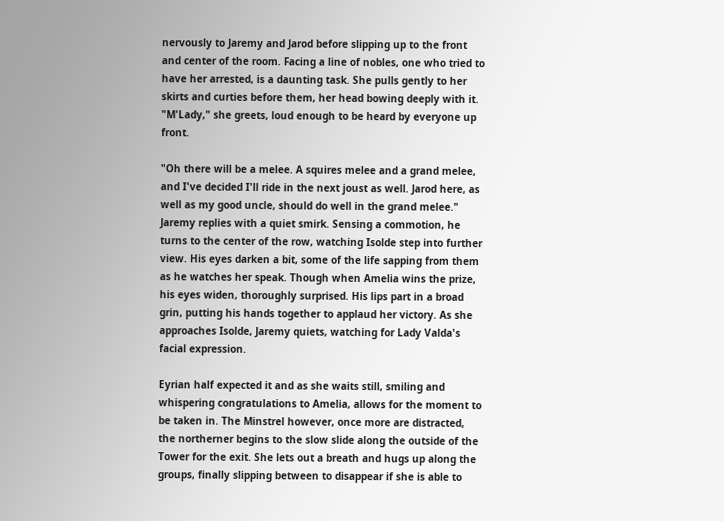nervously to Jaremy and Jarod before slipping up to the front and center of the room. Facing a line of nobles, one who tried to have her arrested, is a daunting task. She pulls gently to her skirts and curties before them, her head bowing deeply with it. "M'Lady," she greets, loud enough to be heard by everyone up front.

"Oh there will be a melee. A squires melee and a grand melee, and I've decided I'll ride in the next joust as well. Jarod here, as well as my good uncle, should do well in the grand melee." Jaremy replies with a quiet smirk. Sensing a commotion, he turns to the center of the row, watching Isolde step into further view. His eyes darken a bit, some of the life sapping from them as he watches her speak. Though when Amelia wins the prize, his eyes widen, thoroughly surprised. His lips part in a broad grin, putting his hands together to applaud her victory. As she approaches Isolde, Jaremy quiets, watching for Lady Valda's facial expression.

Eyrian half expected it and as she waits still, smiling and whispering congratulations to Amelia, allows for the moment to be taken in. The Minstrel however, once more are distracted, the northerner begins to the slow slide along the outside of the Tower for the exit. She lets out a breath and hugs up along the groups, finally slipping between to disappear if she is able to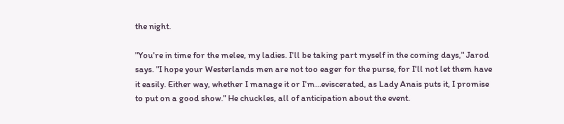the night.

"You're in time for the melee, my ladies. I'll be taking part myself in the coming days," Jarod says. "I hope your Westerlands men are not too eager for the purse, for I'll not let them have it easily. Either way, whether I manage it or I'm…eviscerated, as Lady Anais puts it, I promise to put on a good show." He chuckles, all of anticipation about the event.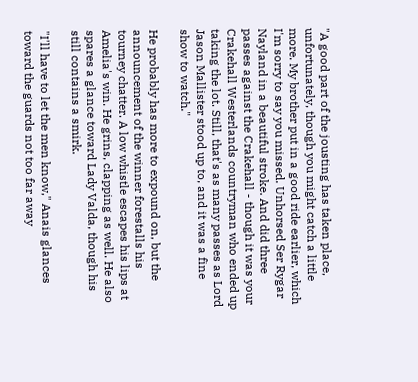"A good part of the jousting has taken place, unfortunately, though you might catch a little more. My brother put in a good ride earlier, which I'm sorry to say you missed. Unhorsed Ser Rygar Nayland in a beautiful stroke. And did three passes against the Crakehall - though it was your Crakehall Westerlands countryman who ended up taking the lot. Still, that's as many passes as Lord Jason Mallister stood up to, and it was a fine show to watch."

He probably has more to expound on, but the announcement of the winner forestalls his tourney chatter. A low whistle escapes his lips at Amelia's win. He grins, clapping as well. He also spares a glance toward Lady Valda, though his still contains a smirk.

"I'll have to let the men know," Anais glances toward the guards not too far away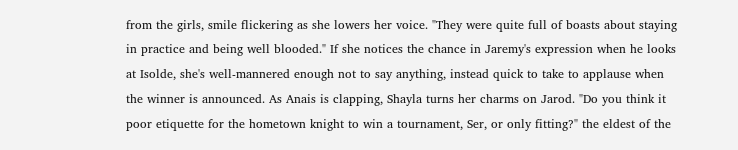from the girls, smile flickering as she lowers her voice. "They were quite full of boasts about staying in practice and being well blooded." If she notices the chance in Jaremy's expression when he looks at Isolde, she's well-mannered enough not to say anything, instead quick to take to applause when the winner is announced. As Anais is clapping, Shayla turns her charms on Jarod. "Do you think it poor etiquette for the hometown knight to win a tournament, Ser, or only fitting?" the eldest of the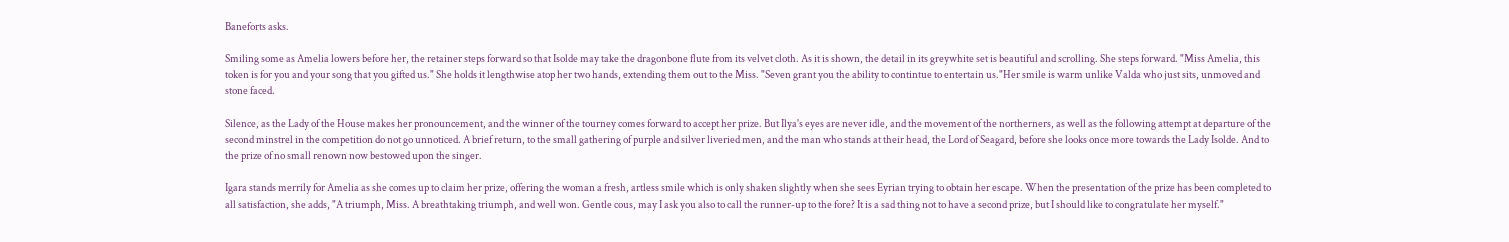Baneforts asks.

Smiling some as Amelia lowers before her, the retainer steps forward so that Isolde may take the dragonbone flute from its velvet cloth. As it is shown, the detail in its greywhite set is beautiful and scrolling. She steps forward. "Miss Amelia, this token is for you and your song that you gifted us." She holds it lengthwise atop her two hands, extending them out to the Miss. "Seven grant you the ability to contintue to entertain us."Her smile is warm unlike Valda who just sits, unmoved and stone faced.

Silence, as the Lady of the House makes her pronouncement, and the winner of the tourney comes forward to accept her prize. But Ilya's eyes are never idle, and the movement of the northerners, as well as the following attempt at departure of the second minstrel in the competition do not go unnoticed. A brief return, to the small gathering of purple and silver liveried men, and the man who stands at their head, the Lord of Seagard, before she looks once more towards the Lady Isolde. And to the prize of no small renown now bestowed upon the singer.

Igara stands merrily for Amelia as she comes up to claim her prize, offering the woman a fresh, artless smile which is only shaken slightly when she sees Eyrian trying to obtain her escape. When the presentation of the prize has been completed to all satisfaction, she adds, "A triumph, Miss. A breathtaking triumph, and well won. Gentle cous, may I ask you also to call the runner-up to the fore? It is a sad thing not to have a second prize, but I should like to congratulate her myself."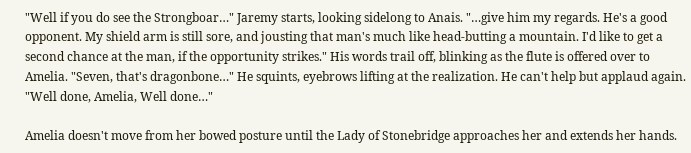"Well if you do see the Strongboar…" Jaremy starts, looking sidelong to Anais. "…give him my regards. He's a good opponent. My shield arm is still sore, and jousting that man's much like head-butting a mountain. I'd like to get a second chance at the man, if the opportunity strikes." His words trail off, blinking as the flute is offered over to Amelia. "Seven, that's dragonbone…" He squints, eyebrows lifting at the realization. He can't help but applaud again. "Well done, Amelia, Well done…"

Amelia doesn't move from her bowed posture until the Lady of Stonebridge approaches her and extends her hands.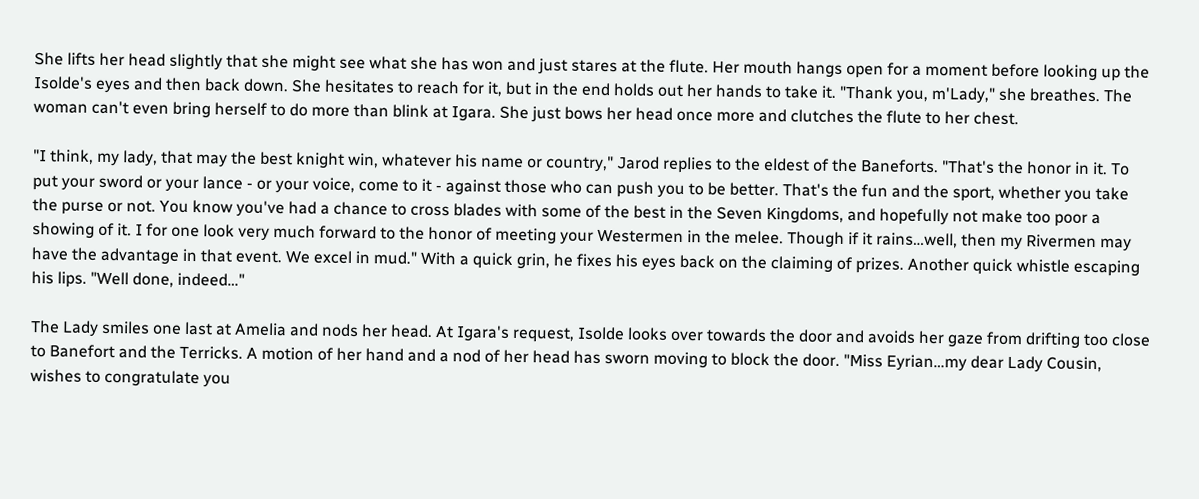She lifts her head slightly that she might see what she has won and just stares at the flute. Her mouth hangs open for a moment before looking up the Isolde's eyes and then back down. She hesitates to reach for it, but in the end holds out her hands to take it. "Thank you, m'Lady," she breathes. The woman can't even bring herself to do more than blink at Igara. She just bows her head once more and clutches the flute to her chest.

"I think, my lady, that may the best knight win, whatever his name or country," Jarod replies to the eldest of the Baneforts. "That's the honor in it. To put your sword or your lance - or your voice, come to it - against those who can push you to be better. That's the fun and the sport, whether you take the purse or not. You know you've had a chance to cross blades with some of the best in the Seven Kingdoms, and hopefully not make too poor a showing of it. I for one look very much forward to the honor of meeting your Westermen in the melee. Though if it rains…well, then my Rivermen may have the advantage in that event. We excel in mud." With a quick grin, he fixes his eyes back on the claiming of prizes. Another quick whistle escaping his lips. "Well done, indeed…"

The Lady smiles one last at Amelia and nods her head. At Igara's request, Isolde looks over towards the door and avoids her gaze from drifting too close to Banefort and the Terricks. A motion of her hand and a nod of her head has sworn moving to block the door. "Miss Eyrian…my dear Lady Cousin, wishes to congratulate you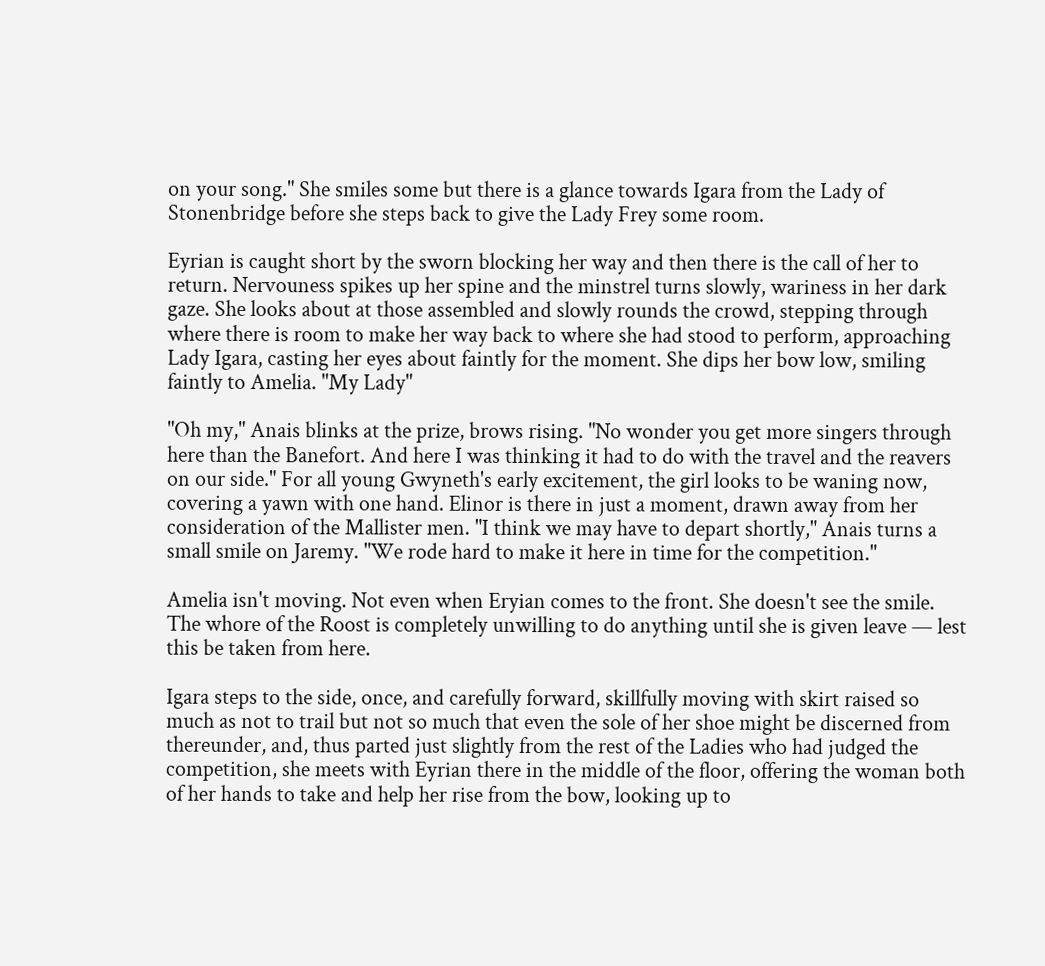on your song." She smiles some but there is a glance towards Igara from the Lady of Stonenbridge before she steps back to give the Lady Frey some room.

Eyrian is caught short by the sworn blocking her way and then there is the call of her to return. Nervouness spikes up her spine and the minstrel turns slowly, wariness in her dark gaze. She looks about at those assembled and slowly rounds the crowd, stepping through where there is room to make her way back to where she had stood to perform, approaching Lady Igara, casting her eyes about faintly for the moment. She dips her bow low, smiling faintly to Amelia. "My Lady"

"Oh my," Anais blinks at the prize, brows rising. "No wonder you get more singers through here than the Banefort. And here I was thinking it had to do with the travel and the reavers on our side." For all young Gwyneth's early excitement, the girl looks to be waning now, covering a yawn with one hand. Elinor is there in just a moment, drawn away from her consideration of the Mallister men. "I think we may have to depart shortly," Anais turns a small smile on Jaremy. "We rode hard to make it here in time for the competition."

Amelia isn't moving. Not even when Eryian comes to the front. She doesn't see the smile. The whore of the Roost is completely unwilling to do anything until she is given leave — lest this be taken from here.

Igara steps to the side, once, and carefully forward, skillfully moving with skirt raised so much as not to trail but not so much that even the sole of her shoe might be discerned from thereunder, and, thus parted just slightly from the rest of the Ladies who had judged the competition, she meets with Eyrian there in the middle of the floor, offering the woman both of her hands to take and help her rise from the bow, looking up to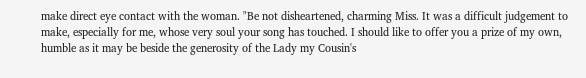make direct eye contact with the woman. "Be not disheartened, charming Miss. It was a difficult judgement to make, especially for me, whose very soul your song has touched. I should like to offer you a prize of my own, humble as it may be beside the generosity of the Lady my Cousin's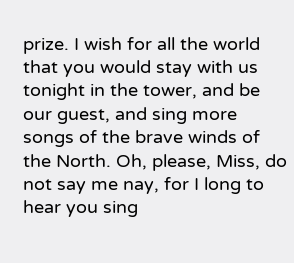prize. I wish for all the world that you would stay with us tonight in the tower, and be our guest, and sing more songs of the brave winds of the North. Oh, please, Miss, do not say me nay, for I long to hear you sing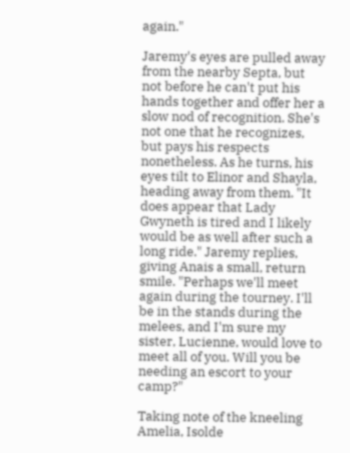again."

Jaremy's eyes are pulled away from the nearby Septa, but not before he can't put his hands together and offer her a slow nod of recognition. She's not one that he recognizes, but pays his respects nonetheless. As he turns, his eyes tilt to Elinor and Shayla, heading away from them. "It does appear that Lady Gwyneth is tired and I likely would be as well after such a long ride." Jaremy replies, giving Anais a small, return smile. "Perhaps we'll meet again during the tourney. I'll be in the stands during the melees, and I'm sure my sister, Lucienne, would love to meet all of you. Will you be needing an escort to your camp?"

Taking note of the kneeling Amelia, Isolde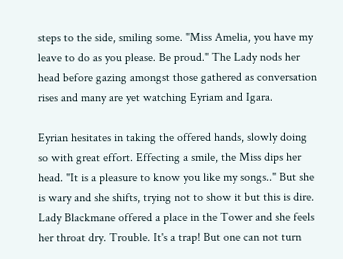steps to the side, smiling some. "Miss Amelia, you have my leave to do as you please. Be proud." The Lady nods her head before gazing amongst those gathered as conversation rises and many are yet watching Eyriam and Igara.

Eyrian hesitates in taking the offered hands, slowly doing so with great effort. Effecting a smile, the Miss dips her head. "It is a pleasure to know you like my songs.." But she is wary and she shifts, trying not to show it but this is dire. Lady Blackmane offered a place in the Tower and she feels her throat dry. Trouble. It's a trap! But one can not turn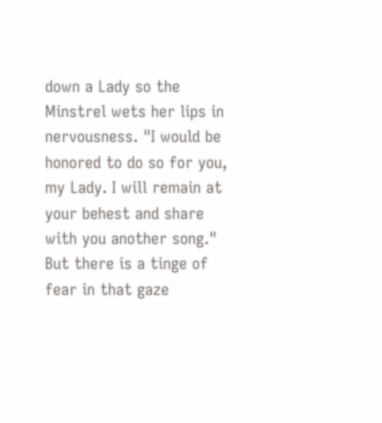down a Lady so the Minstrel wets her lips in nervousness. "I would be honored to do so for you, my Lady. I will remain at your behest and share with you another song." But there is a tinge of fear in that gaze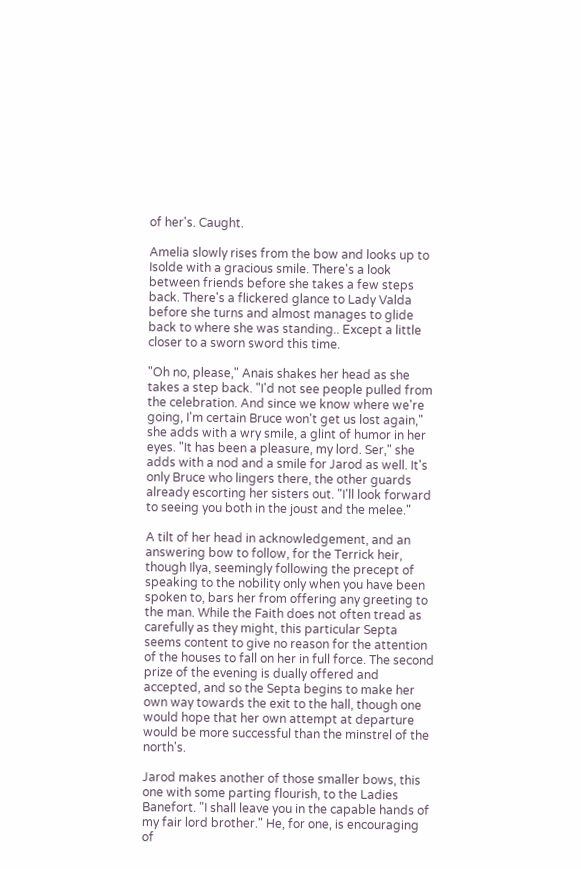of her's. Caught.

Amelia slowly rises from the bow and looks up to Isolde with a gracious smile. There's a look between friends before she takes a few steps back. There's a flickered glance to Lady Valda before she turns and almost manages to glide back to where she was standing.. Except a little closer to a sworn sword this time.

"Oh no, please," Anais shakes her head as she takes a step back. "I'd not see people pulled from the celebration. And since we know where we're going, I'm certain Bruce won't get us lost again," she adds with a wry smile, a glint of humor in her eyes. "It has been a pleasure, my lord. Ser," she adds with a nod and a smile for Jarod as well. It's only Bruce who lingers there, the other guards already escorting her sisters out. "I'll look forward to seeing you both in the joust and the melee."

A tilt of her head in acknowledgement, and an answering bow to follow, for the Terrick heir, though Ilya, seemingly following the precept of speaking to the nobility only when you have been spoken to, bars her from offering any greeting to the man. While the Faith does not often tread as carefully as they might, this particular Septa seems content to give no reason for the attention of the houses to fall on her in full force. The second prize of the evening is dually offered and accepted, and so the Septa begins to make her own way towards the exit to the hall, though one would hope that her own attempt at departure would be more successful than the minstrel of the north's.

Jarod makes another of those smaller bows, this one with some parting flourish, to the Ladies Banefort. "I shall leave you in the capable hands of my fair lord brother." He, for one, is encouraging of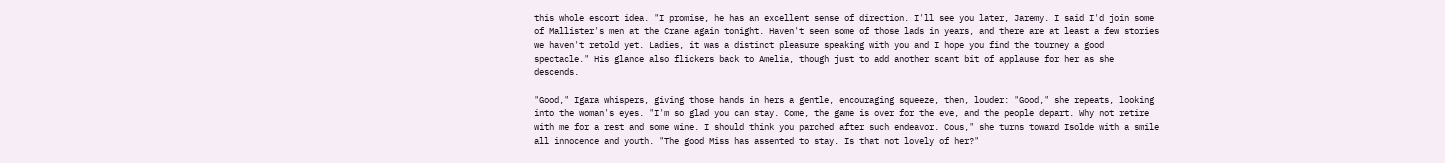this whole escort idea. "I promise, he has an excellent sense of direction. I'll see you later, Jaremy. I said I'd join some of Mallister's men at the Crane again tonight. Haven't seen some of those lads in years, and there are at least a few stories we haven't retold yet. Ladies, it was a distinct pleasure speaking with you and I hope you find the tourney a good spectacle." His glance also flickers back to Amelia, though just to add another scant bit of applause for her as she descends.

"Good," Igara whispers, giving those hands in hers a gentle, encouraging squeeze, then, louder: "Good," she repeats, looking into the woman's eyes. "I'm so glad you can stay. Come, the game is over for the eve, and the people depart. Why not retire with me for a rest and some wine. I should think you parched after such endeavor. Cous," she turns toward Isolde with a smile all innocence and youth. "The good Miss has assented to stay. Is that not lovely of her?"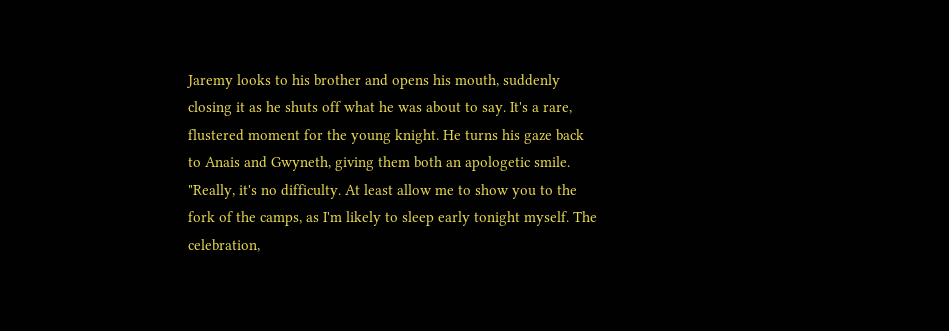Jaremy looks to his brother and opens his mouth, suddenly closing it as he shuts off what he was about to say. It's a rare, flustered moment for the young knight. He turns his gaze back to Anais and Gwyneth, giving them both an apologetic smile. "Really, it's no difficulty. At least allow me to show you to the fork of the camps, as I'm likely to sleep early tonight myself. The celebration,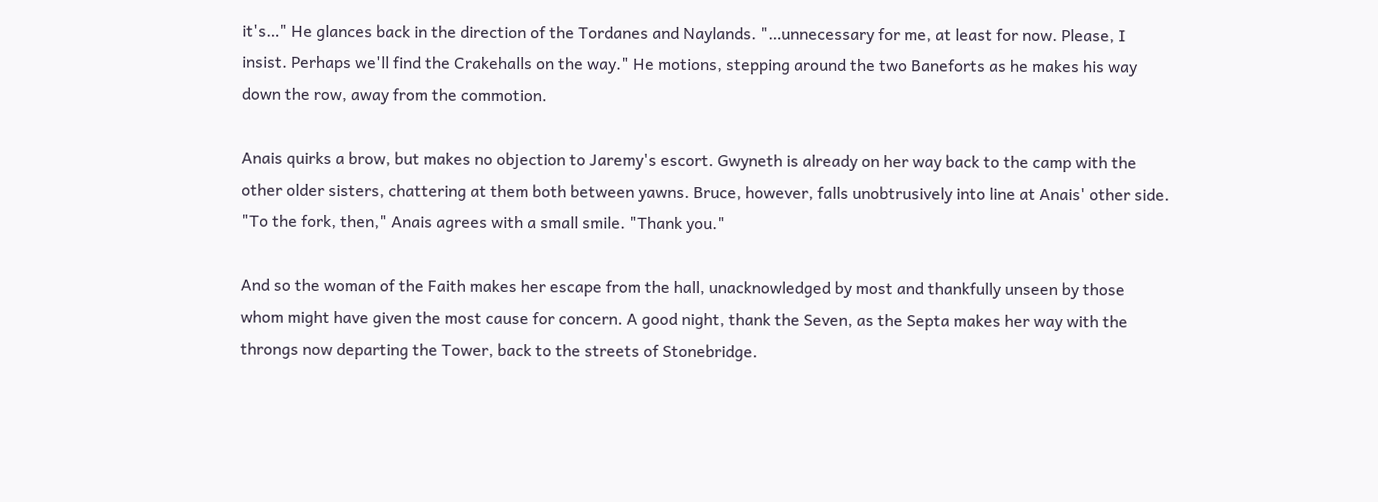it's…" He glances back in the direction of the Tordanes and Naylands. "…unnecessary for me, at least for now. Please, I insist. Perhaps we'll find the Crakehalls on the way." He motions, stepping around the two Baneforts as he makes his way down the row, away from the commotion.

Anais quirks a brow, but makes no objection to Jaremy's escort. Gwyneth is already on her way back to the camp with the other older sisters, chattering at them both between yawns. Bruce, however, falls unobtrusively into line at Anais' other side. "To the fork, then," Anais agrees with a small smile. "Thank you."

And so the woman of the Faith makes her escape from the hall, unacknowledged by most and thankfully unseen by those whom might have given the most cause for concern. A good night, thank the Seven, as the Septa makes her way with the throngs now departing the Tower, back to the streets of Stonebridge.